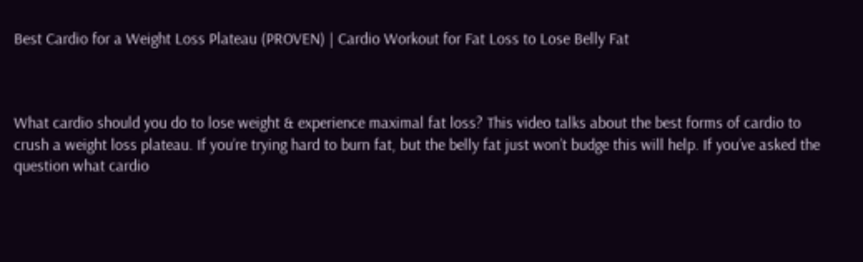Best Cardio for a Weight Loss Plateau (PROVEN) | Cardio Workout for Fat Loss to Lose Belly Fat



What cardio should you do to lose weight & experience maximal fat loss? This video talks about the best forms of cardio to crush a weight loss plateau. If you’re trying hard to burn fat, but the belly fat just won’t budge this will help. If you’ve asked the question what cardio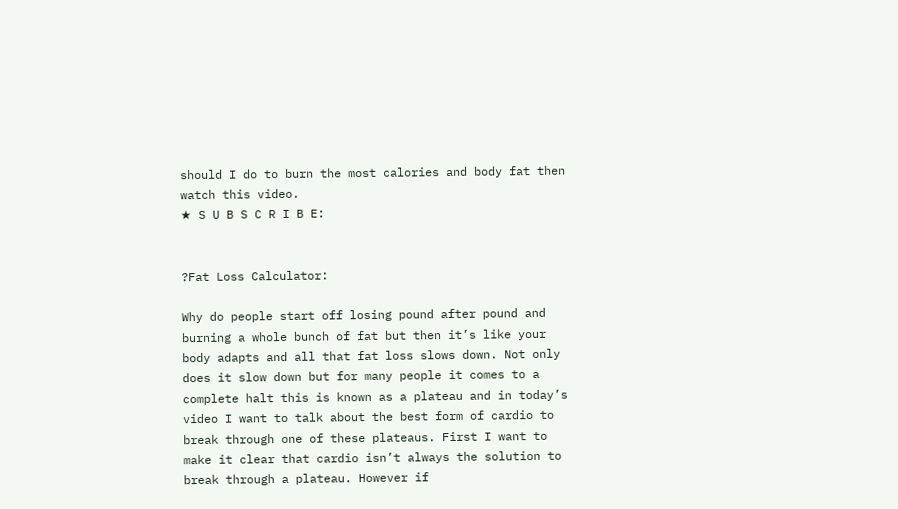should I do to burn the most calories and body fat then watch this video.
★ S U B S C R I B E:


?Fat Loss Calculator:

Why do people start off losing pound after pound and burning a whole bunch of fat but then it’s like your body adapts and all that fat loss slows down. Not only does it slow down but for many people it comes to a complete halt this is known as a plateau and in today’s video I want to talk about the best form of cardio to break through one of these plateaus. First I want to make it clear that cardio isn’t always the solution to break through a plateau. However if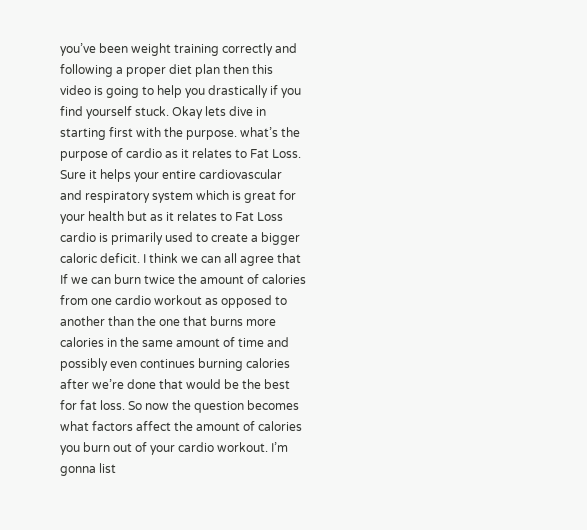you’ve been weight training correctly and following a proper diet plan then this video is going to help you drastically if you find yourself stuck. Okay lets dive in starting first with the purpose. what’s the purpose of cardio as it relates to Fat Loss. Sure it helps your entire cardiovascular and respiratory system which is great for your health but as it relates to Fat Loss cardio is primarily used to create a bigger caloric deficit. I think we can all agree that If we can burn twice the amount of calories from one cardio workout as opposed to another than the one that burns more calories in the same amount of time and possibly even continues burning calories after we’re done that would be the best for fat loss. So now the question becomes what factors affect the amount of calories you burn out of your cardio workout. I’m gonna list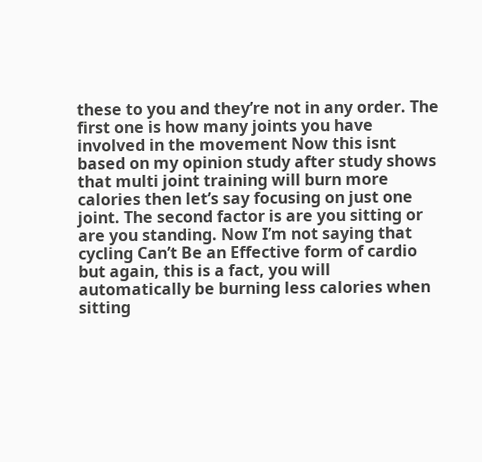these to you and they’re not in any order. The first one is how many joints you have involved in the movement Now this isnt based on my opinion study after study shows that multi joint training will burn more calories then let’s say focusing on just one joint. The second factor is are you sitting or are you standing. Now I’m not saying that cycling Can’t Be an Effective form of cardio but again, this is a fact, you will automatically be burning less calories when sitting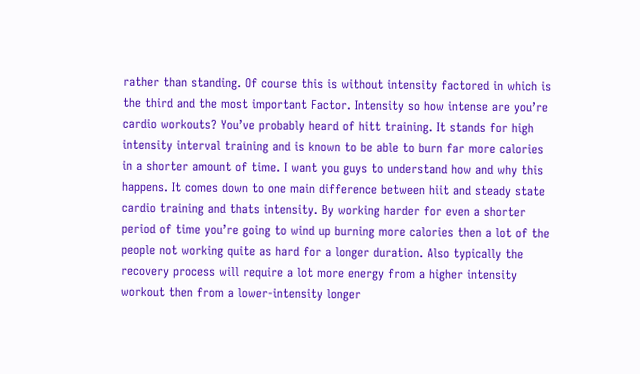rather than standing. Of course this is without intensity factored in which is the third and the most important Factor. Intensity so how intense are you’re cardio workouts? You’ve probably heard of hitt training. It stands for high intensity interval training and is known to be able to burn far more calories in a shorter amount of time. I want you guys to understand how and why this happens. It comes down to one main difference between hiit and steady state cardio training and thats intensity. By working harder for even a shorter period of time you’re going to wind up burning more calories then a lot of the people not working quite as hard for a longer duration. Also typically the recovery process will require a lot more energy from a higher intensity workout then from a lower-intensity longer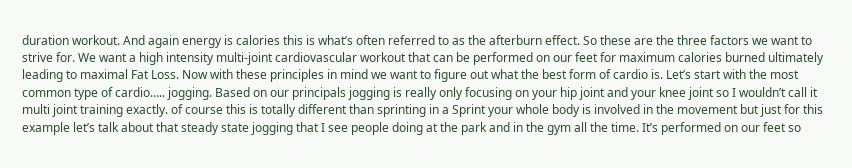duration workout. And again energy is calories this is what’s often referred to as the afterburn effect. So these are the three factors we want to strive for. We want a high intensity multi-joint cardiovascular workout that can be performed on our feet for maximum calories burned ultimately leading to maximal Fat Loss. Now with these principles in mind we want to figure out what the best form of cardio is. Let’s start with the most common type of cardio….. jogging. Based on our principals jogging is really only focusing on your hip joint and your knee joint so I wouldn’t call it multi joint training exactly. of course this is totally different than sprinting in a Sprint your whole body is involved in the movement but just for this example let’s talk about that steady state jogging that I see people doing at the park and in the gym all the time. It’s performed on our feet so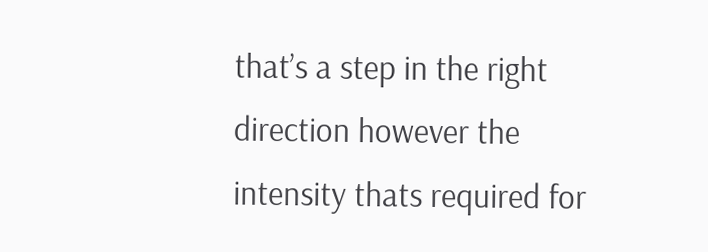that’s a step in the right direction however the intensity thats required for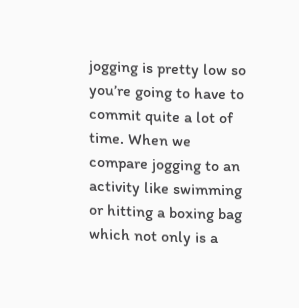jogging is pretty low so you’re going to have to commit quite a lot of time. When we compare jogging to an activity like swimming or hitting a boxing bag which not only is a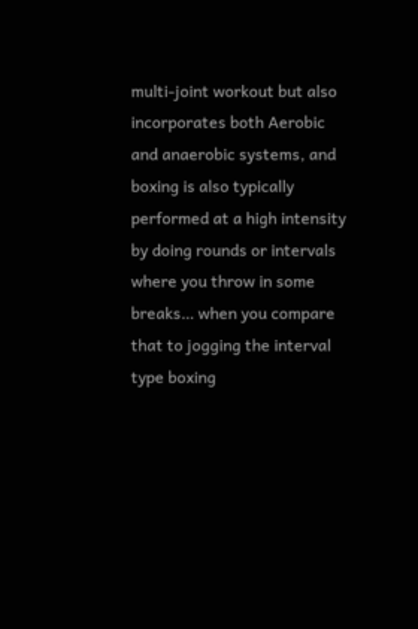multi-joint workout but also incorporates both Aerobic and anaerobic systems, and boxing is also typically performed at a high intensity by doing rounds or intervals where you throw in some breaks… when you compare that to jogging the interval type boxing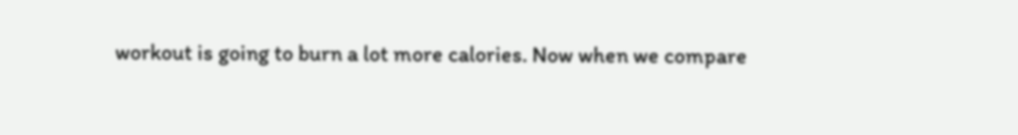workout is going to burn a lot more calories. Now when we compare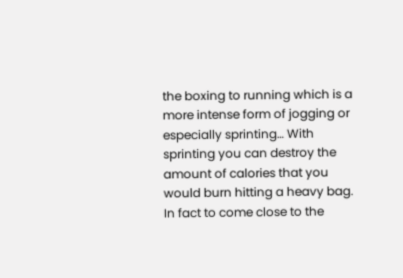the boxing to running which is a more intense form of jogging or especially sprinting… With sprinting you can destroy the amount of calories that you would burn hitting a heavy bag. In fact to come close to the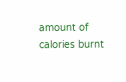amount of calories burnt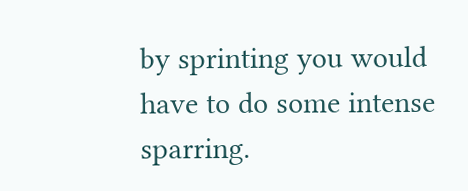by sprinting you would have to do some intense sparring.